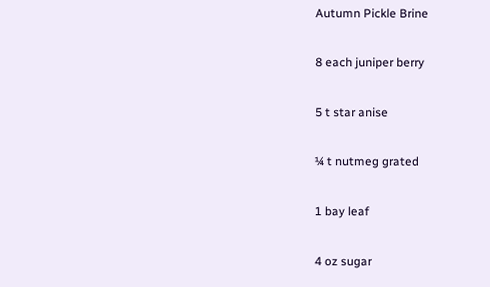Autumn Pickle Brine

8 each juniper berry

5 t star anise

¼ t nutmeg grated

1 bay leaf

4 oz sugar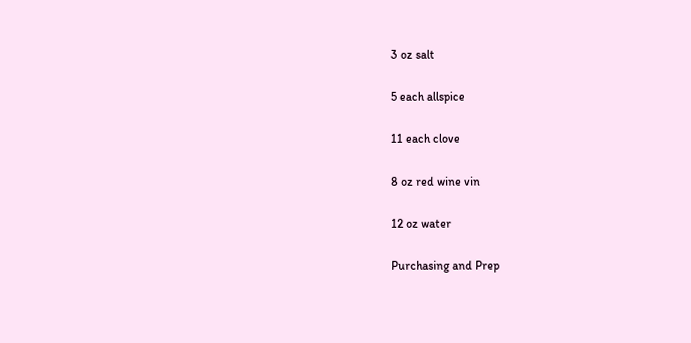3 oz salt

5 each allspice

11 each clove

8 oz red wine vin

12 oz water

Purchasing and Prep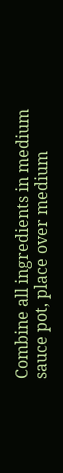Combine all ingredients in medium sauce pot, place over medium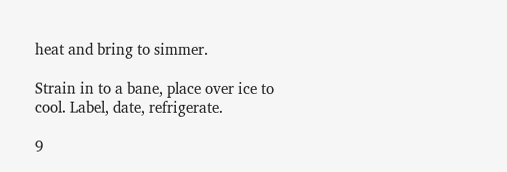heat and bring to simmer.

Strain in to a bane, place over ice to cool. Label, date, refrigerate.

9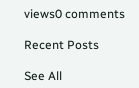views0 comments

Recent Posts

See All